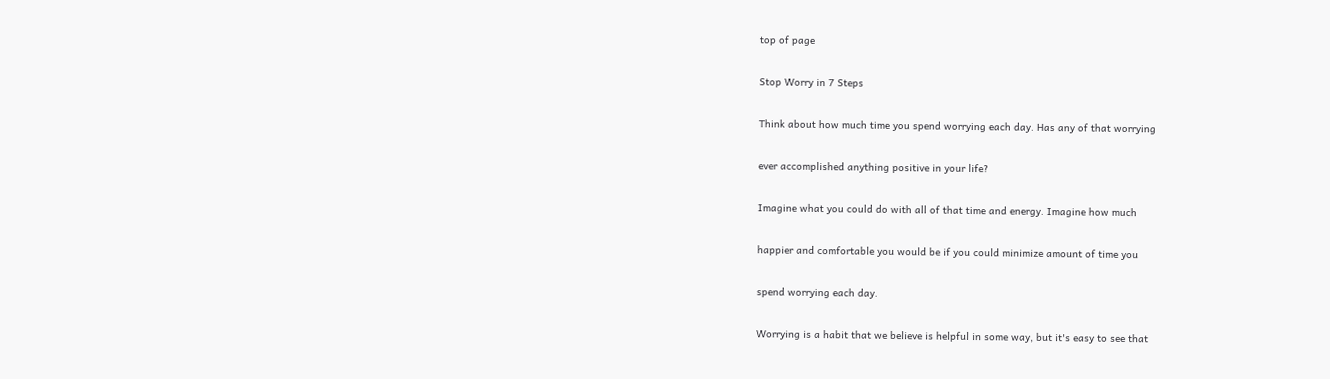top of page

Stop Worry in 7 Steps

Think about how much time you spend worrying each day. Has any of that worrying

ever accomplished anything positive in your life?

Imagine what you could do with all of that time and energy. Imagine how much

happier and comfortable you would be if you could minimize amount of time you

spend worrying each day.

Worrying is a habit that we believe is helpful in some way, but it's easy to see that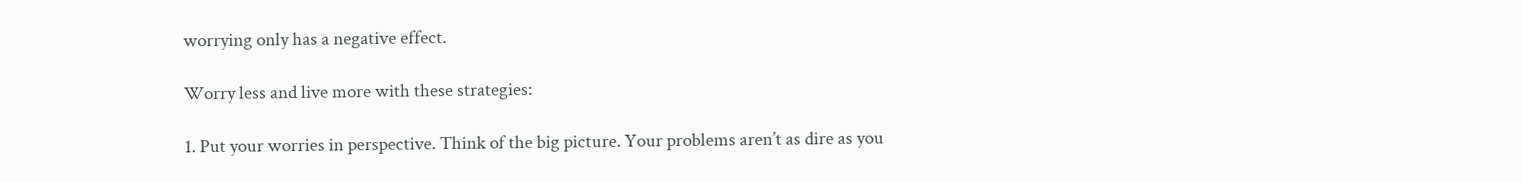worrying only has a negative effect.

Worry less and live more with these strategies:

1. Put your worries in perspective. Think of the big picture. Your problems aren’t as dire as you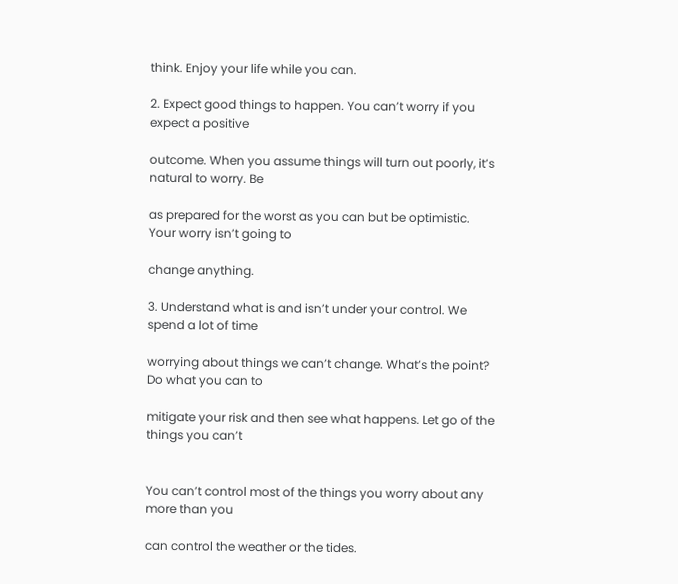think. Enjoy your life while you can.

2. Expect good things to happen. You can’t worry if you expect a positive

outcome. When you assume things will turn out poorly, it’s natural to worry. Be

as prepared for the worst as you can but be optimistic. Your worry isn’t going to

change anything.

3. Understand what is and isn’t under your control. We spend a lot of time

worrying about things we can’t change. What’s the point? Do what you can to

mitigate your risk and then see what happens. Let go of the things you can’t


You can’t control most of the things you worry about any more than you

can control the weather or the tides.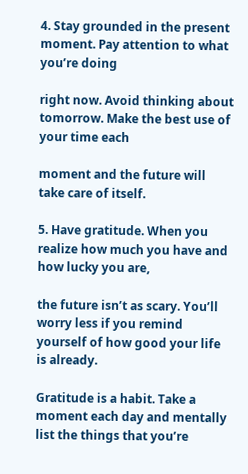4. Stay grounded in the present moment. Pay attention to what you’re doing

right now. Avoid thinking about tomorrow. Make the best use of your time each

moment and the future will take care of itself.

5. Have gratitude. When you realize how much you have and how lucky you are,

the future isn’t as scary. You’ll worry less if you remind yourself of how good your life is already.

Gratitude is a habit. Take a moment each day and mentally list the things that you’re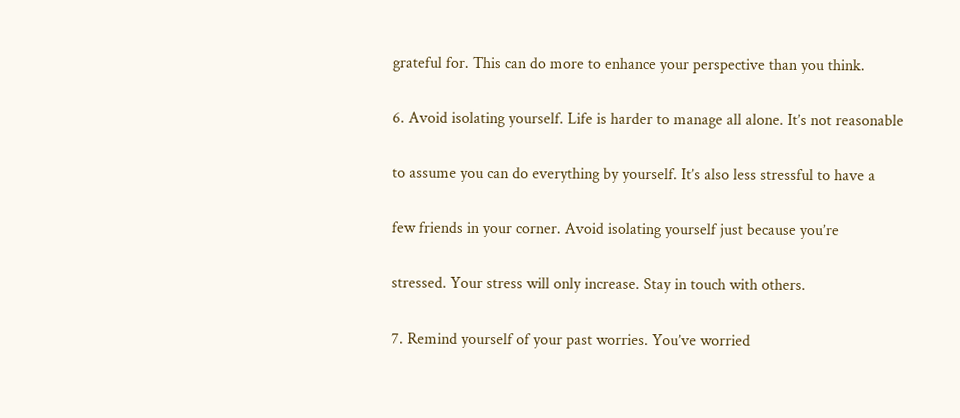grateful for. This can do more to enhance your perspective than you think.

6. Avoid isolating yourself. Life is harder to manage all alone. It’s not reasonable

to assume you can do everything by yourself. It’s also less stressful to have a

few friends in your corner. Avoid isolating yourself just because you’re

stressed. Your stress will only increase. Stay in touch with others.

7. Remind yourself of your past worries. You’ve worried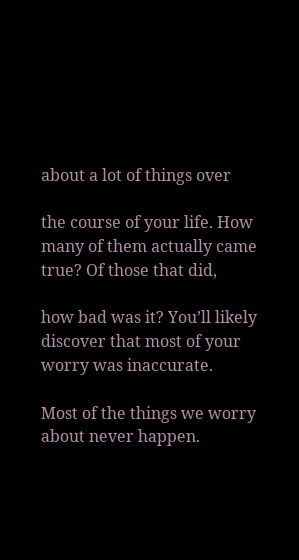about a lot of things over

the course of your life. How many of them actually came true? Of those that did,

how bad was it? You’ll likely discover that most of your worry was inaccurate.

Most of the things we worry about never happen.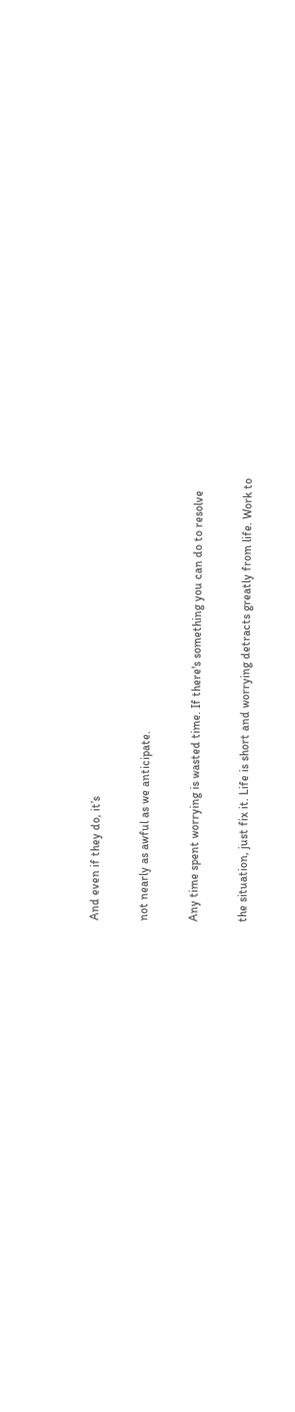And even if they do, it’s

not nearly as awful as we anticipate.

Any time spent worrying is wasted time. If there's something you can do to resolve

the situation, just fix it. Life is short and worrying detracts greatly from life. Work to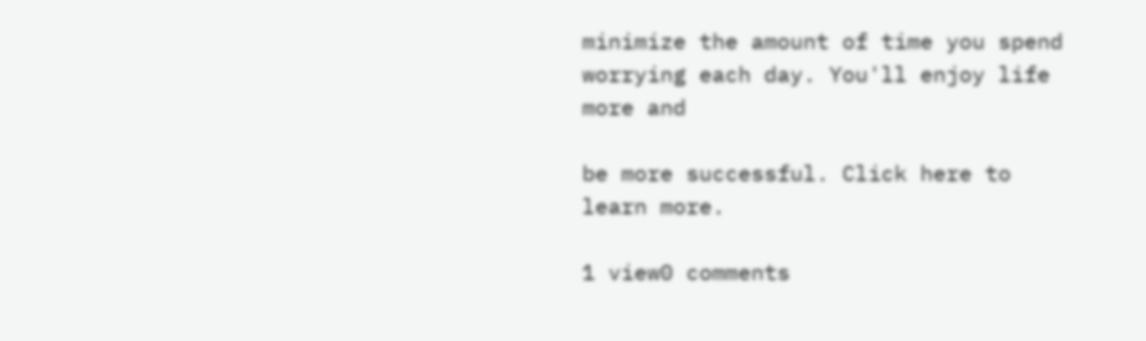minimize the amount of time you spend worrying each day. You'll enjoy life more and

be more successful. Click here to learn more.

1 view0 comments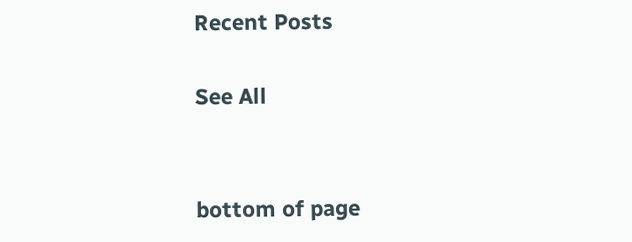Recent Posts

See All


bottom of page